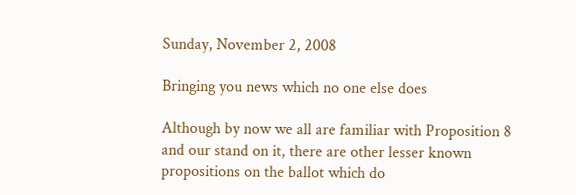Sunday, November 2, 2008

Bringing you news which no one else does

Although by now we all are familiar with Proposition 8 and our stand on it, there are other lesser known propositions on the ballot which do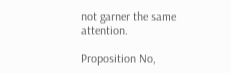not garner the same attention.

Proposition No,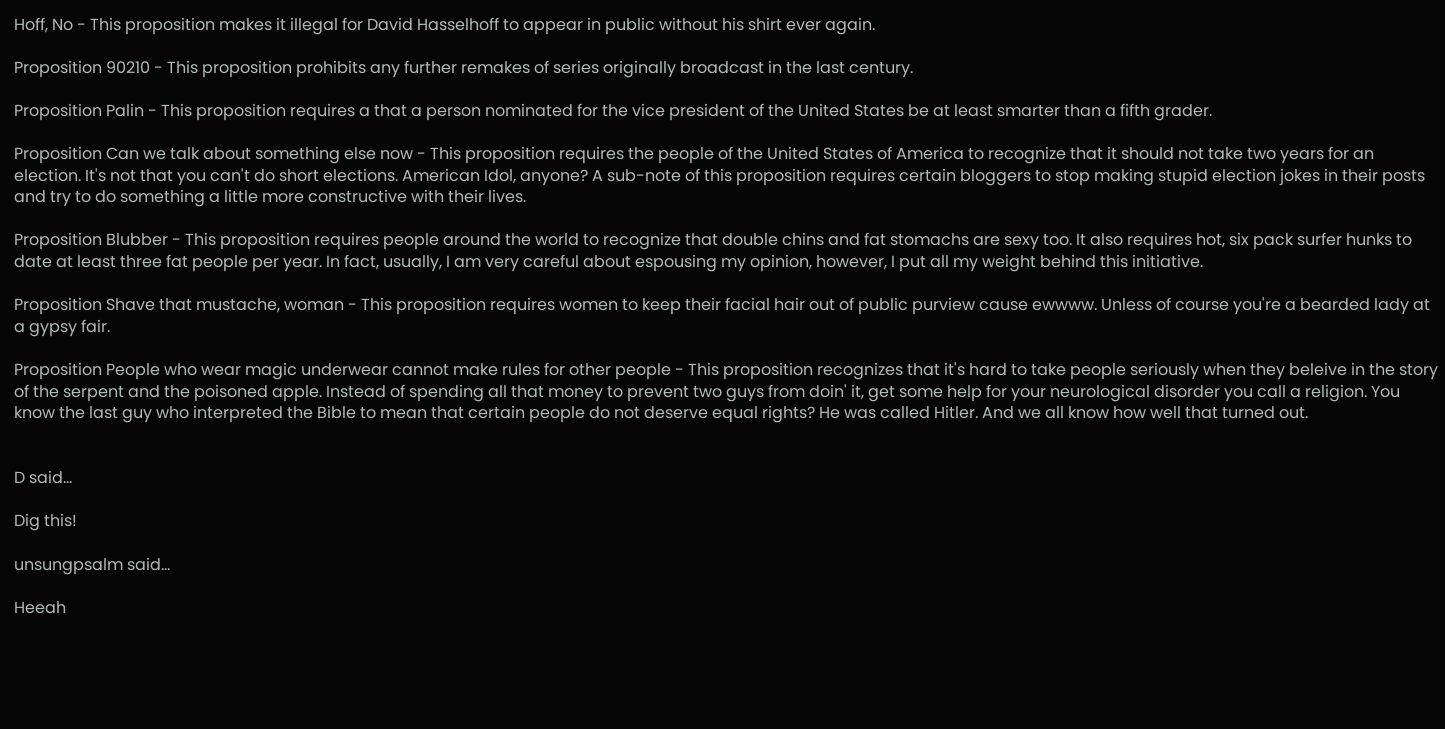Hoff, No - This proposition makes it illegal for David Hasselhoff to appear in public without his shirt ever again.

Proposition 90210 - This proposition prohibits any further remakes of series originally broadcast in the last century.

Proposition Palin - This proposition requires a that a person nominated for the vice president of the United States be at least smarter than a fifth grader.

Proposition Can we talk about something else now - This proposition requires the people of the United States of America to recognize that it should not take two years for an election. It's not that you can't do short elections. American Idol, anyone? A sub-note of this proposition requires certain bloggers to stop making stupid election jokes in their posts and try to do something a little more constructive with their lives.

Proposition Blubber - This proposition requires people around the world to recognize that double chins and fat stomachs are sexy too. It also requires hot, six pack surfer hunks to date at least three fat people per year. In fact, usually, I am very careful about espousing my opinion, however, I put all my weight behind this initiative.

Proposition Shave that mustache, woman - This proposition requires women to keep their facial hair out of public purview cause ewwww. Unless of course you're a bearded lady at a gypsy fair.

Proposition People who wear magic underwear cannot make rules for other people - This proposition recognizes that it's hard to take people seriously when they beleive in the story of the serpent and the poisoned apple. Instead of spending all that money to prevent two guys from doin' it, get some help for your neurological disorder you call a religion. You know the last guy who interpreted the Bible to mean that certain people do not deserve equal rights? He was called Hitler. And we all know how well that turned out.


D said...

Dig this!

unsungpsalm said...

Heeah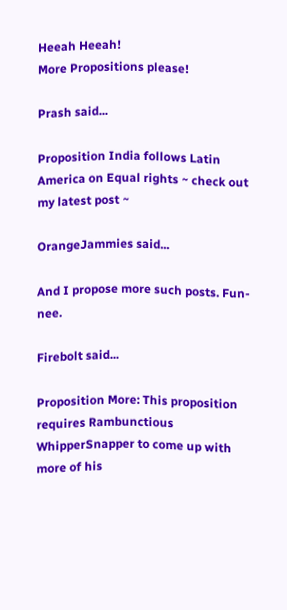Heeah Heeah!
More Propositions please!

Prash said...

Proposition India follows Latin America on Equal rights ~ check out my latest post ~

OrangeJammies said...

And I propose more such posts. Fun-nee.

Firebolt said...

Proposition More: This proposition requires Rambunctious WhipperSnapper to come up with more of his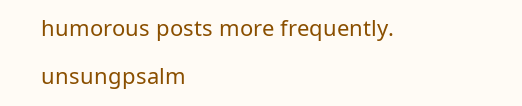humorous posts more frequently.

unsungpsalm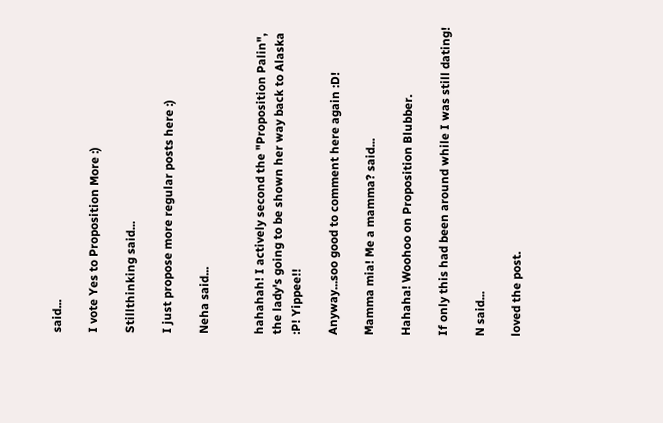said...

I vote Yes to Proposition More :)

Stillthinking said...

I just propose more regular posts here :)

Neha said...


hahahah! I actively second the "Proposition Palin", the lady's going to be shown her way back to Alaska :P! Yippee!!

Anyway...soo good to comment here again :D!

Mamma mia! Me a mamma? said...

Hahaha! Woohoo on Proposition Blubber.

If only this had been around while I was still dating!

N said...

loved the post.